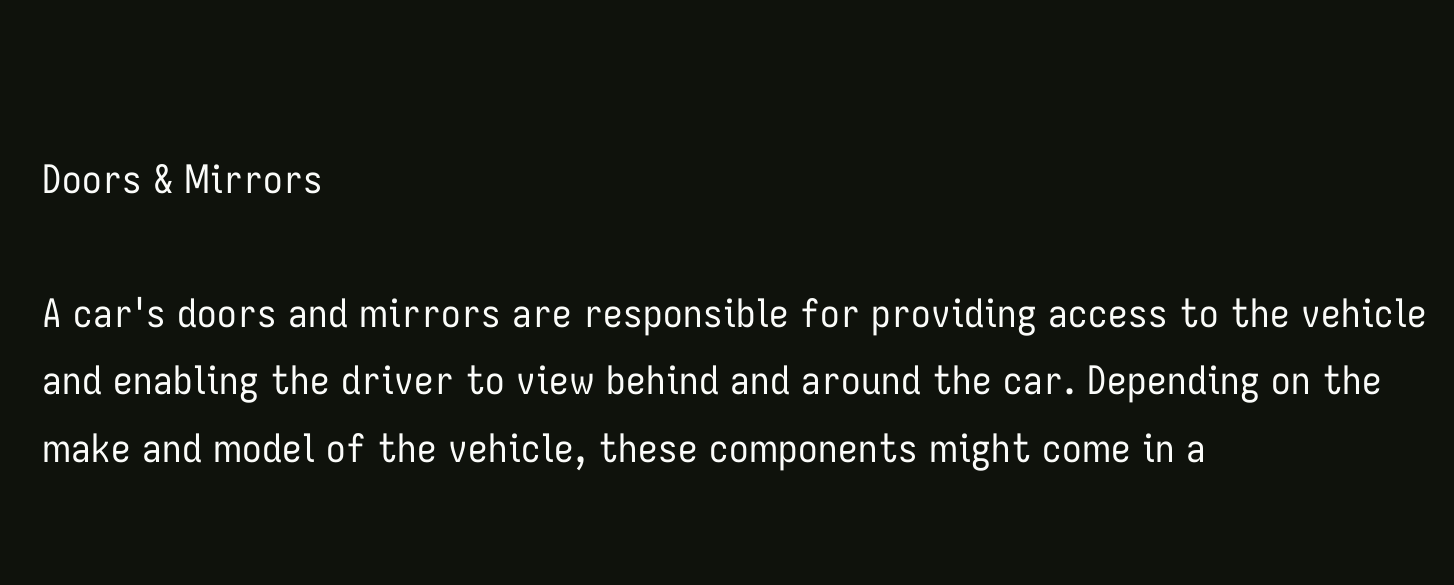Doors & Mirrors

A car's doors and mirrors are responsible for providing access to the vehicle and enabling the driver to view behind and around the car. Depending on the make and model of the vehicle, these components might come in a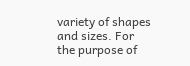variety of shapes and sizes. For the purpose of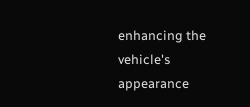enhancing the vehicle's appearance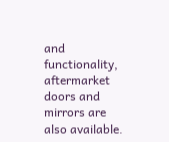and functionality, aftermarket doors and mirrors are also available.